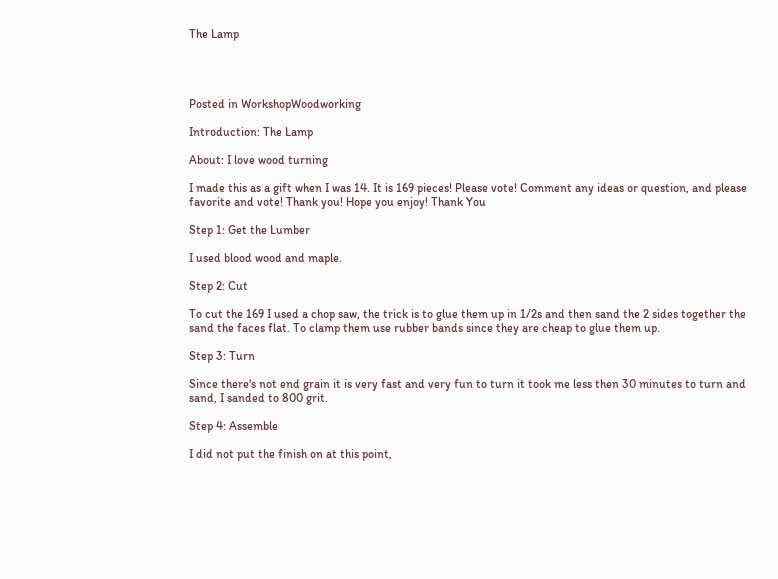The Lamp




Posted in WorkshopWoodworking

Introduction: The Lamp

About: I love wood turning

I made this as a gift when I was 14. It is 169 pieces! Please vote! Comment any ideas or question, and please favorite and vote! Thank you! Hope you enjoy! Thank You

Step 1: Get the Lumber

I used blood wood and maple.

Step 2: Cut

To cut the 169 I used a chop saw, the trick is to glue them up in 1/2s and then sand the 2 sides together the sand the faces flat. To clamp them use rubber bands since they are cheap to glue them up.

Step 3: Turn

Since there's not end grain it is very fast and very fun to turn it took me less then 30 minutes to turn and sand, I sanded to 800 grit.

Step 4: Assemble

I did not put the finish on at this point,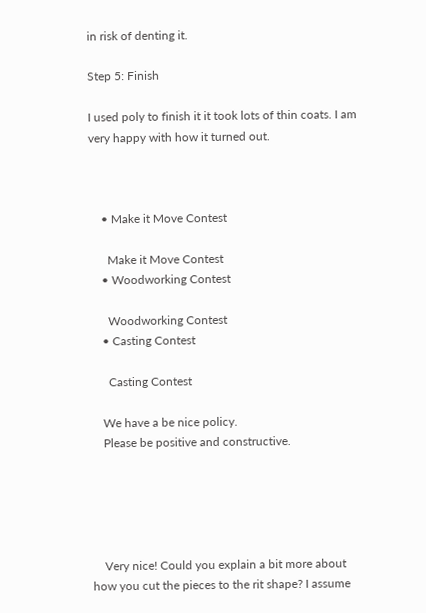in risk of denting it.

Step 5: Finish

I used poly to finish it it took lots of thin coats. I am very happy with how it turned out.



    • Make it Move Contest

      Make it Move Contest
    • Woodworking Contest

      Woodworking Contest
    • Casting Contest

      Casting Contest

    We have a be nice policy.
    Please be positive and constructive.





    Very nice! Could you explain a bit more about how you cut the pieces to the rit shape? I assume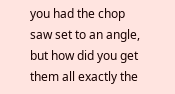you had the chop saw set to an angle, but how did you get them all exactly the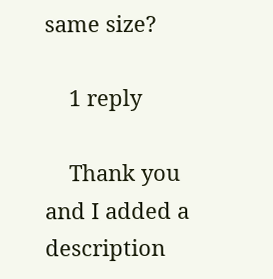same size?

    1 reply

    Thank you and I added a description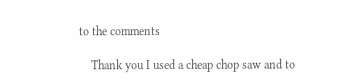to the comments

    Thank you I used a cheap chop saw and to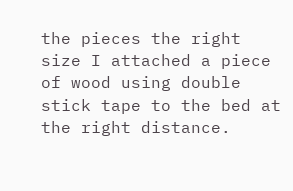the pieces the right size I attached a piece of wood using double stick tape to the bed at the right distance.